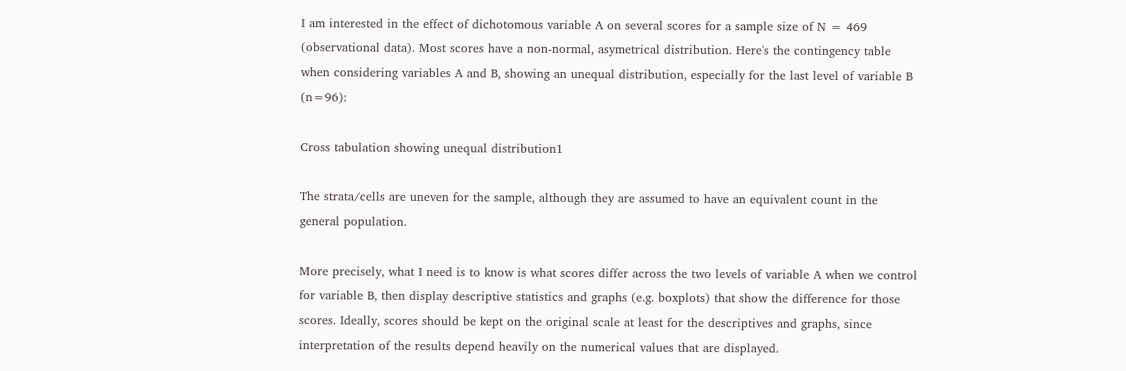I am interested in the effect of dichotomous variable A on several scores for a sample size of N = 469 (observational data). Most scores have a non-normal, asymetrical distribution. Here's the contingency table when considering variables A and B, showing an unequal distribution, especially for the last level of variable B (n=96):

Cross tabulation showing unequal distribution1

The strata/cells are uneven for the sample, although they are assumed to have an equivalent count in the general population.

More precisely, what I need is to know is what scores differ across the two levels of variable A when we control for variable B, then display descriptive statistics and graphs (e.g. boxplots) that show the difference for those scores. Ideally, scores should be kept on the original scale at least for the descriptives and graphs, since interpretation of the results depend heavily on the numerical values that are displayed.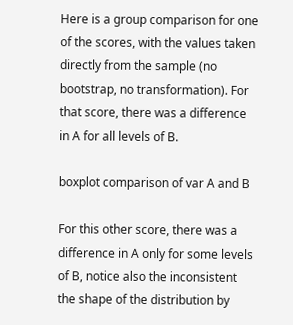Here is a group comparison for one of the scores, with the values taken directly from the sample (no bootstrap, no transformation). For that score, there was a difference in A for all levels of B.

boxplot comparison of var A and B

For this other score, there was a difference in A only for some levels of B, notice also the inconsistent the shape of the distribution by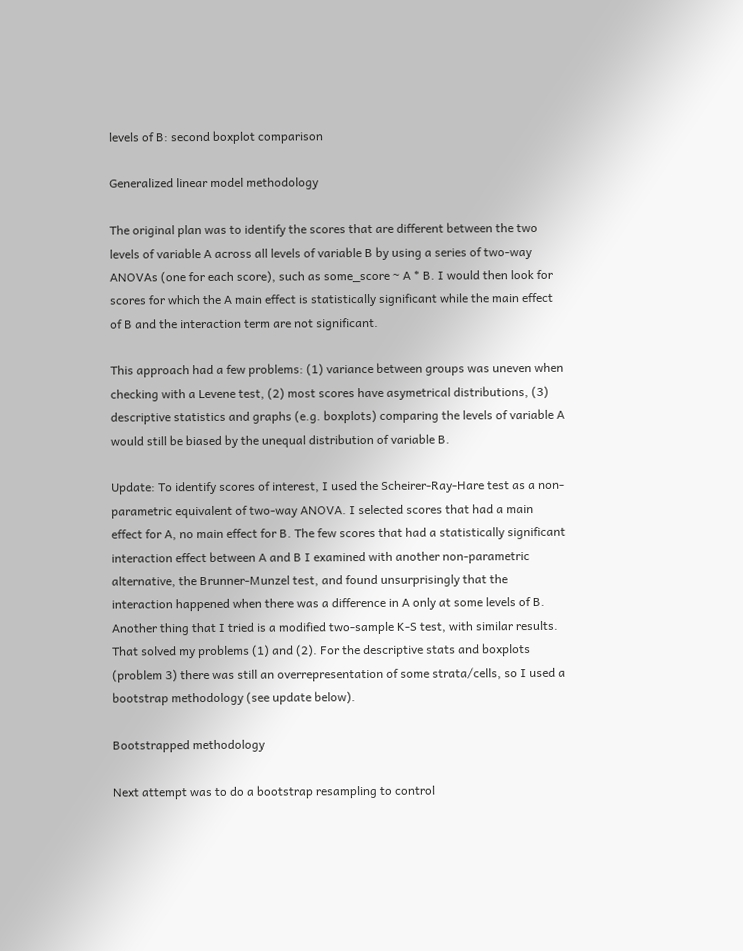levels of B: second boxplot comparison

Generalized linear model methodology

The original plan was to identify the scores that are different between the two levels of variable A across all levels of variable B by using a series of two-way ANOVAs (one for each score), such as some_score ~ A * B. I would then look for scores for which the A main effect is statistically significant while the main effect of B and the interaction term are not significant.

This approach had a few problems: (1) variance between groups was uneven when checking with a Levene test, (2) most scores have asymetrical distributions, (3) descriptive statistics and graphs (e.g. boxplots) comparing the levels of variable A would still be biased by the unequal distribution of variable B.

Update: To identify scores of interest, I used the Scheirer-Ray-Hare test as a non-parametric equivalent of two-way ANOVA. I selected scores that had a main effect for A, no main effect for B. The few scores that had a statistically significant interaction effect between A and B I examined with another non-parametric alternative, the Brunner-Munzel test, and found unsurprisingly that the interaction happened when there was a difference in A only at some levels of B. Another thing that I tried is a modified two-sample K-S test, with similar results. That solved my problems (1) and (2). For the descriptive stats and boxplots (problem 3) there was still an overrepresentation of some strata/cells, so I used a bootstrap methodology (see update below).

Bootstrapped methodology

Next attempt was to do a bootstrap resampling to control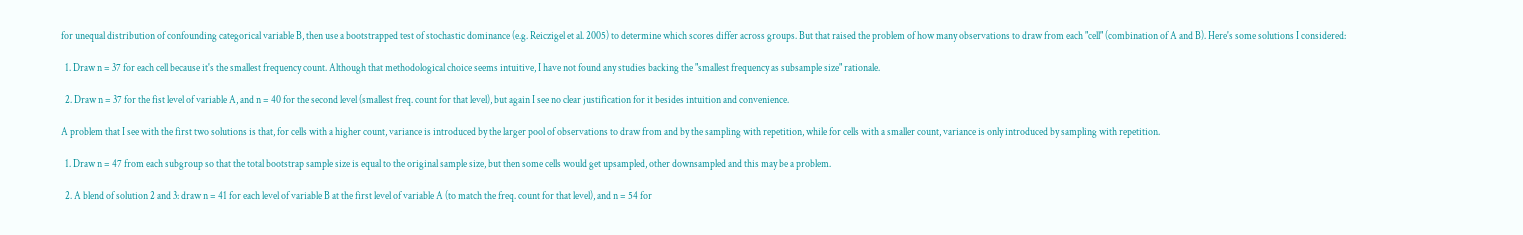for unequal distribution of confounding categorical variable B, then use a bootstrapped test of stochastic dominance (e.g. Reiczigel et al. 2005) to determine which scores differ across groups. But that raised the problem of how many observations to draw from each "cell" (combination of A and B). Here's some solutions I considered:

  1. Draw n = 37 for each cell because it's the smallest frequency count. Although that methodological choice seems intuitive, I have not found any studies backing the "smallest frequency as subsample size" rationale.

  2. Draw n = 37 for the fist level of variable A, and n = 40 for the second level (smallest freq. count for that level), but again I see no clear justification for it besides intuition and convenience.

A problem that I see with the first two solutions is that, for cells with a higher count, variance is introduced by the larger pool of observations to draw from and by the sampling with repetition, while for cells with a smaller count, variance is only introduced by sampling with repetition.

  1. Draw n = 47 from each subgroup so that the total bootstrap sample size is equal to the original sample size, but then some cells would get upsampled, other downsampled and this may be a problem.

  2. A blend of solution 2 and 3: draw n = 41 for each level of variable B at the first level of variable A (to match the freq. count for that level), and n = 54 for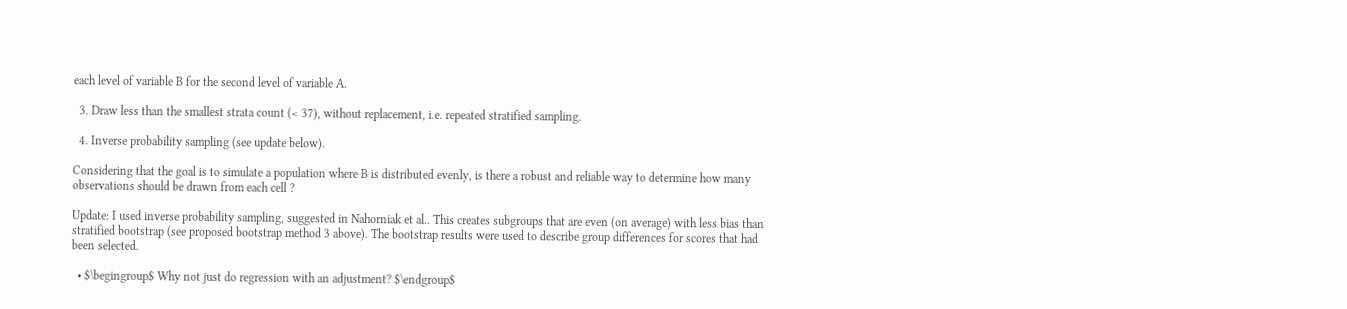each level of variable B for the second level of variable A.

  3. Draw less than the smallest strata count (< 37), without replacement, i.e. repeated stratified sampling.

  4. Inverse probability sampling (see update below).

Considering that the goal is to simulate a population where B is distributed evenly, is there a robust and reliable way to determine how many observations should be drawn from each cell ?

Update: I used inverse probability sampling, suggested in Nahorniak et al.. This creates subgroups that are even (on average) with less bias than stratified bootstrap (see proposed bootstrap method 3 above). The bootstrap results were used to describe group differences for scores that had been selected.

  • $\begingroup$ Why not just do regression with an adjustment? $\endgroup$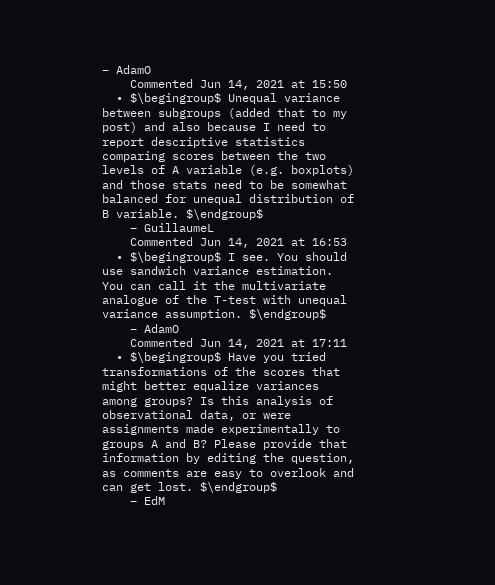– AdamO
    Commented Jun 14, 2021 at 15:50
  • $\begingroup$ Unequal variance between subgroups (added that to my post) and also because I need to report descriptive statistics comparing scores between the two levels of A variable (e.g. boxplots) and those stats need to be somewhat balanced for unequal distribution of B variable. $\endgroup$
    – GuillaumeL
    Commented Jun 14, 2021 at 16:53
  • $\begingroup$ I see. You should use sandwich variance estimation. You can call it the multivariate analogue of the T-test with unequal variance assumption. $\endgroup$
    – AdamO
    Commented Jun 14, 2021 at 17:11
  • $\begingroup$ Have you tried transformations of the scores that might better equalize variances among groups? Is this analysis of observational data, or were assignments made experimentally to groups A and B? Please provide that information by editing the question, as comments are easy to overlook and can get lost. $\endgroup$
    – EdM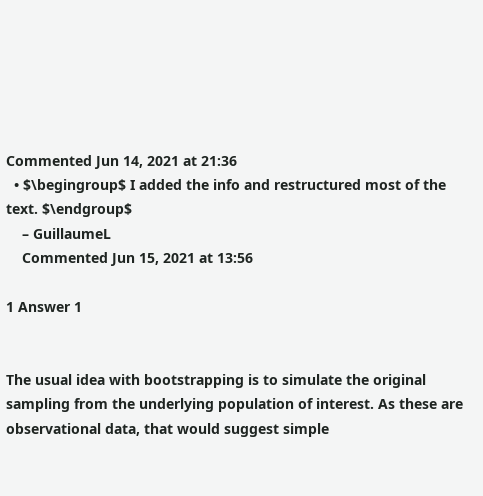Commented Jun 14, 2021 at 21:36
  • $\begingroup$ I added the info and restructured most of the text. $\endgroup$
    – GuillaumeL
    Commented Jun 15, 2021 at 13:56

1 Answer 1


The usual idea with bootstrapping is to simulate the original sampling from the underlying population of interest. As these are observational data, that would suggest simple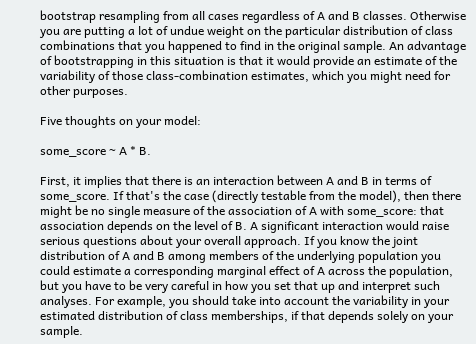bootstrap resampling from all cases regardless of A and B classes. Otherwise you are putting a lot of undue weight on the particular distribution of class combinations that you happened to find in the original sample. An advantage of bootstrapping in this situation is that it would provide an estimate of the variability of those class-combination estimates, which you might need for other purposes.

Five thoughts on your model:

some_score ~ A * B.

First, it implies that there is an interaction between A and B in terms of some_score. If that's the case (directly testable from the model), then there might be no single measure of the association of A with some_score: that association depends on the level of B. A significant interaction would raise serious questions about your overall approach. If you know the joint distribution of A and B among members of the underlying population you could estimate a corresponding marginal effect of A across the population, but you have to be very careful in how you set that up and interpret such analyses. For example, you should take into account the variability in your estimated distribution of class memberships, if that depends solely on your sample.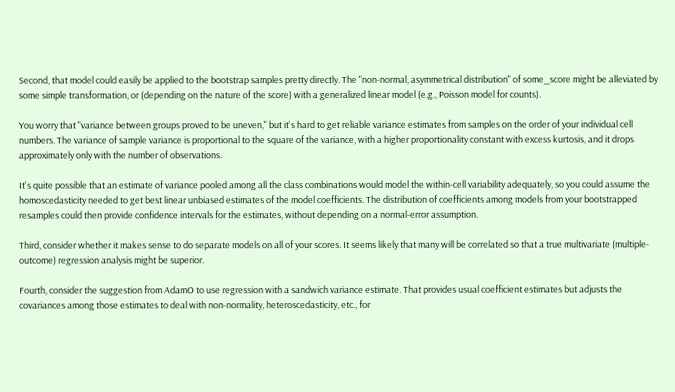Second, that model could easily be applied to the bootstrap samples pretty directly. The "non-normal, asymmetrical distribution" of some_score might be alleviated by some simple transformation, or (depending on the nature of the score) with a generalized linear model (e.g., Poisson model for counts).

You worry that "variance between groups proved to be uneven," but it's hard to get reliable variance estimates from samples on the order of your individual cell numbers. The variance of sample variance is proportional to the square of the variance, with a higher proportionality constant with excess kurtosis, and it drops approximately only with the number of observations.

It's quite possible that an estimate of variance pooled among all the class combinations would model the within-cell variability adequately, so you could assume the homoscedasticity needed to get best linear unbiased estimates of the model coefficients. The distribution of coefficients among models from your bootstrapped resamples could then provide confidence intervals for the estimates, without depending on a normal-error assumption.

Third, consider whether it makes sense to do separate models on all of your scores. It seems likely that many will be correlated so that a true multivariate (multiple-outcome) regression analysis might be superior.

Fourth, consider the suggestion from AdamO to use regression with a sandwich variance estimate. That provides usual coefficient estimates but adjusts the covariances among those estimates to deal with non-normality, heteroscedasticity, etc., for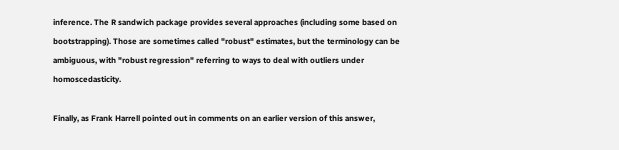inference. The R sandwich package provides several approaches (including some based on bootstrapping). Those are sometimes called "robust" estimates, but the terminology can be ambiguous, with "robust regression" referring to ways to deal with outliers under homoscedasticity.

Finally, as Frank Harrell pointed out in comments on an earlier version of this answer,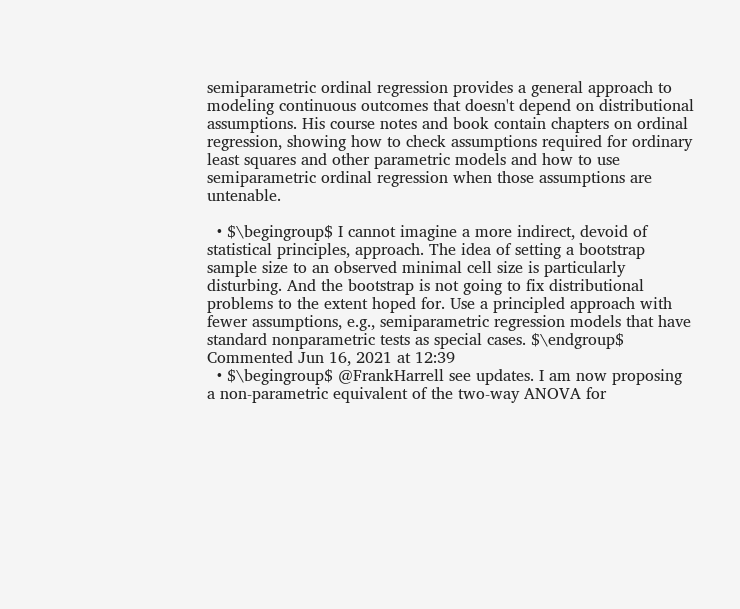semiparametric ordinal regression provides a general approach to modeling continuous outcomes that doesn't depend on distributional assumptions. His course notes and book contain chapters on ordinal regression, showing how to check assumptions required for ordinary least squares and other parametric models and how to use semiparametric ordinal regression when those assumptions are untenable.

  • $\begingroup$ I cannot imagine a more indirect, devoid of statistical principles, approach. The idea of setting a bootstrap sample size to an observed minimal cell size is particularly disturbing. And the bootstrap is not going to fix distributional problems to the extent hoped for. Use a principled approach with fewer assumptions, e.g., semiparametric regression models that have standard nonparametric tests as special cases. $\endgroup$ Commented Jun 16, 2021 at 12:39
  • $\begingroup$ @FrankHarrell see updates. I am now proposing a non-parametric equivalent of the two-way ANOVA for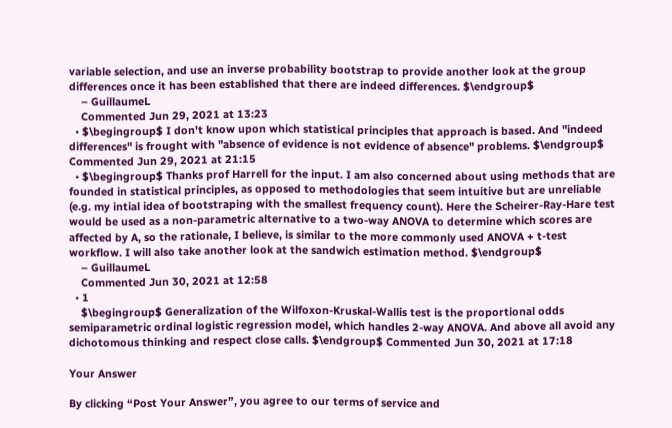variable selection, and use an inverse probability bootstrap to provide another look at the group differences once it has been established that there are indeed differences. $\endgroup$
    – GuillaumeL
    Commented Jun 29, 2021 at 13:23
  • $\begingroup$ I don't know upon which statistical principles that approach is based. And "indeed differences" is frought with "absence of evidence is not evidence of absence" problems. $\endgroup$ Commented Jun 29, 2021 at 21:15
  • $\begingroup$ Thanks prof Harrell for the input. I am also concerned about using methods that are founded in statistical principles, as opposed to methodologies that seem intuitive but are unreliable (e.g. my intial idea of bootstraping with the smallest frequency count). Here the Scheirer-Ray-Hare test would be used as a non-parametric alternative to a two-way ANOVA to determine which scores are affected by A, so the rationale, I believe, is similar to the more commonly used ANOVA + t-test workflow. I will also take another look at the sandwich estimation method. $\endgroup$
    – GuillaumeL
    Commented Jun 30, 2021 at 12:58
  • 1
    $\begingroup$ Generalization of the Wilfoxon-Kruskal-Wallis test is the proportional odds semiparametric ordinal logistic regression model, which handles 2-way ANOVA. And above all avoid any dichotomous thinking and respect close calls. $\endgroup$ Commented Jun 30, 2021 at 17:18

Your Answer

By clicking “Post Your Answer”, you agree to our terms of service and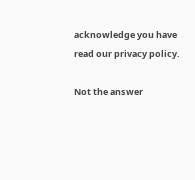acknowledge you have read our privacy policy.

Not the answer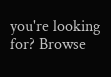you're looking for? Browse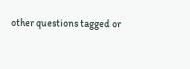other questions tagged or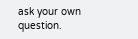ask your own question.